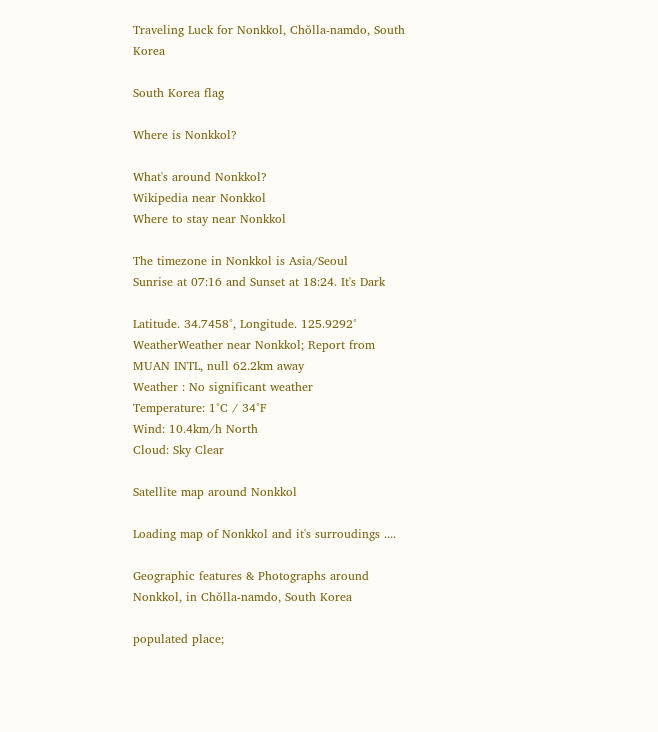Traveling Luck for Nonkkol, Chŏlla-namdo, South Korea

South Korea flag

Where is Nonkkol?

What's around Nonkkol?
Wikipedia near Nonkkol
Where to stay near Nonkkol

The timezone in Nonkkol is Asia/Seoul
Sunrise at 07:16 and Sunset at 18:24. It's Dark

Latitude. 34.7458°, Longitude. 125.9292°
WeatherWeather near Nonkkol; Report from MUAN INTL, null 62.2km away
Weather : No significant weather
Temperature: 1°C / 34°F
Wind: 10.4km/h North
Cloud: Sky Clear

Satellite map around Nonkkol

Loading map of Nonkkol and it's surroudings ....

Geographic features & Photographs around Nonkkol, in Chŏlla-namdo, South Korea

populated place;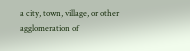a city, town, village, or other agglomeration of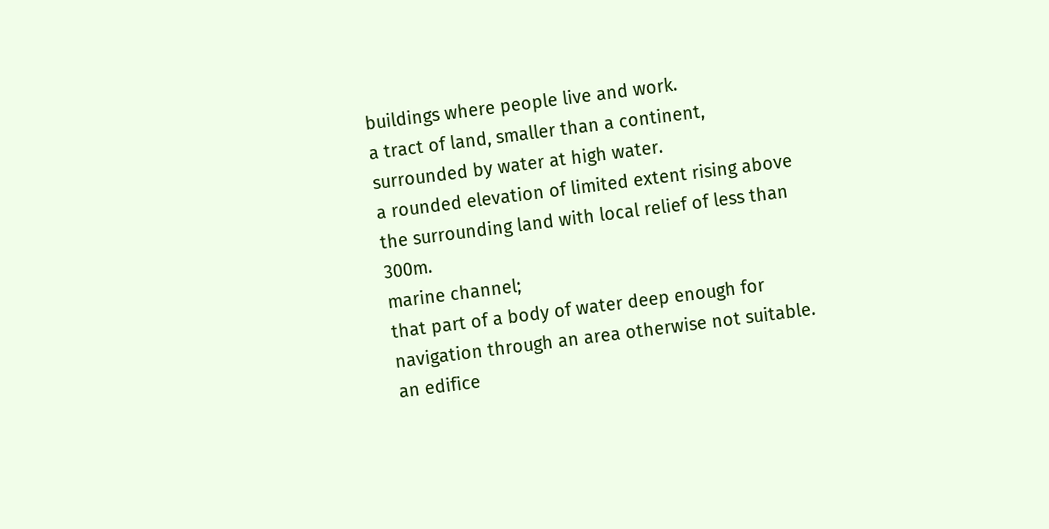buildings where people live and work.
a tract of land, smaller than a continent, surrounded by water at high water.
a rounded elevation of limited extent rising above the surrounding land with local relief of less than 300m.
marine channel;
that part of a body of water deep enough for navigation through an area otherwise not suitable.
an edifice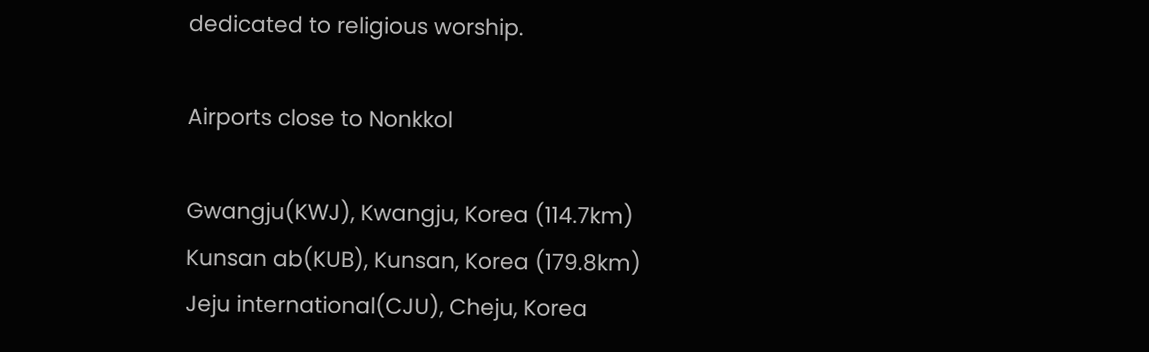dedicated to religious worship.

Airports close to Nonkkol

Gwangju(KWJ), Kwangju, Korea (114.7km)
Kunsan ab(KUB), Kunsan, Korea (179.8km)
Jeju international(CJU), Cheju, Korea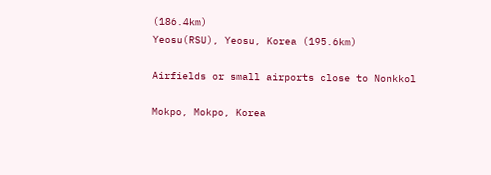(186.4km)
Yeosu(RSU), Yeosu, Korea (195.6km)

Airfields or small airports close to Nonkkol

Mokpo, Mokpo, Korea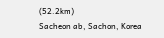(52.2km)
Sacheon ab, Sachon, Korea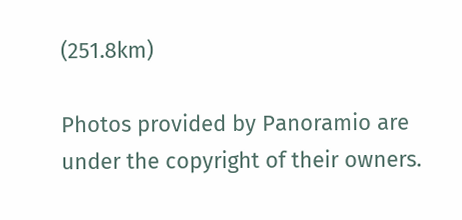(251.8km)

Photos provided by Panoramio are under the copyright of their owners.